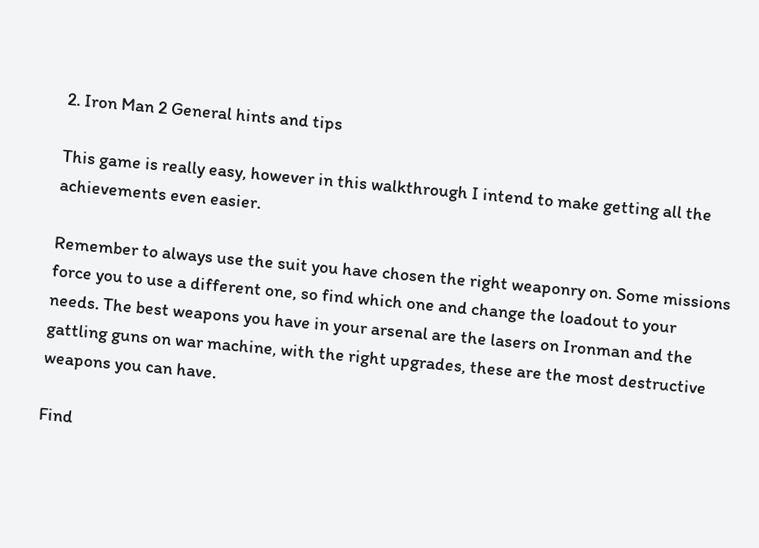2. Iron Man 2 General hints and tips

This game is really easy, however in this walkthrough I intend to make getting all the achievements even easier.

Remember to always use the suit you have chosen the right weaponry on. Some missions force you to use a different one, so find which one and change the loadout to your needs. The best weapons you have in your arsenal are the lasers on Ironman and the gattling guns on war machine, with the right upgrades, these are the most destructive weapons you can have.

Find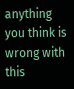anything you think is wrong with this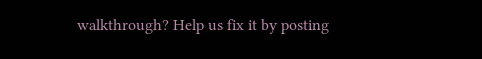walkthrough? Help us fix it by posting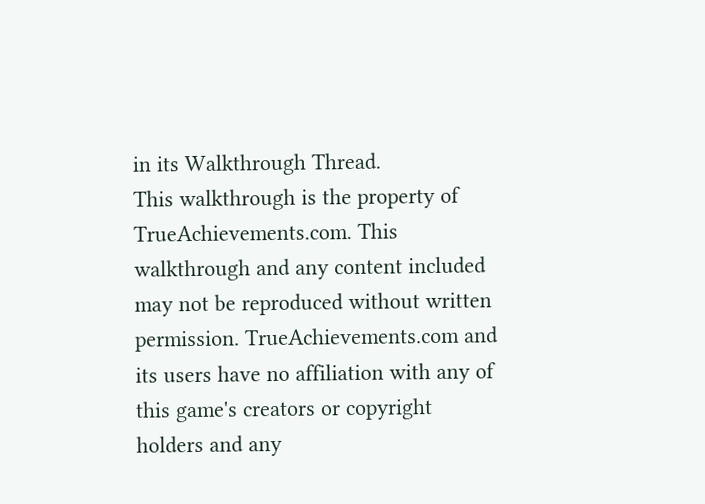in its Walkthrough Thread.
This walkthrough is the property of TrueAchievements.com. This walkthrough and any content included may not be reproduced without written permission. TrueAchievements.com and its users have no affiliation with any of this game's creators or copyright holders and any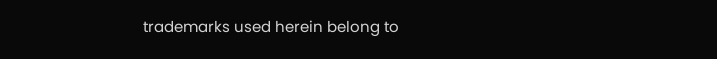trademarks used herein belong to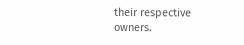their respective owners.